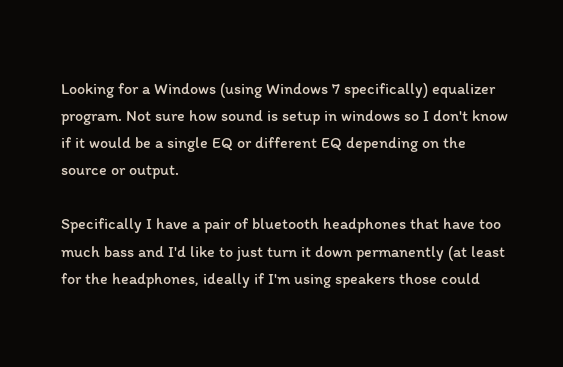Looking for a Windows (using Windows 7 specifically) equalizer program. Not sure how sound is setup in windows so I don't know if it would be a single EQ or different EQ depending on the source or output.

Specifically I have a pair of bluetooth headphones that have too much bass and I'd like to just turn it down permanently (at least for the headphones, ideally if I'm using speakers those could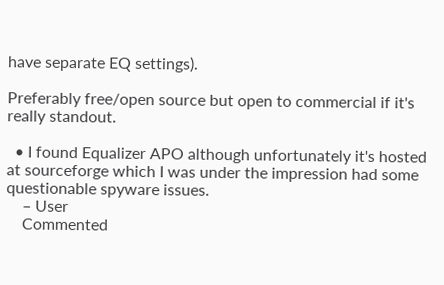have separate EQ settings).

Preferably free/open source but open to commercial if it's really standout.

  • I found Equalizer APO although unfortunately it's hosted at sourceforge which I was under the impression had some questionable spyware issues.
    – User
    Commented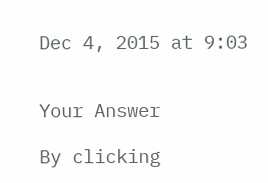Dec 4, 2015 at 9:03


Your Answer

By clicking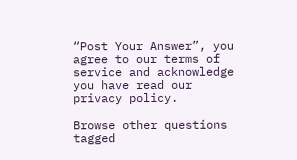“Post Your Answer”, you agree to our terms of service and acknowledge you have read our privacy policy.

Browse other questions tagged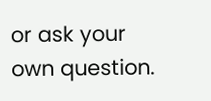or ask your own question.